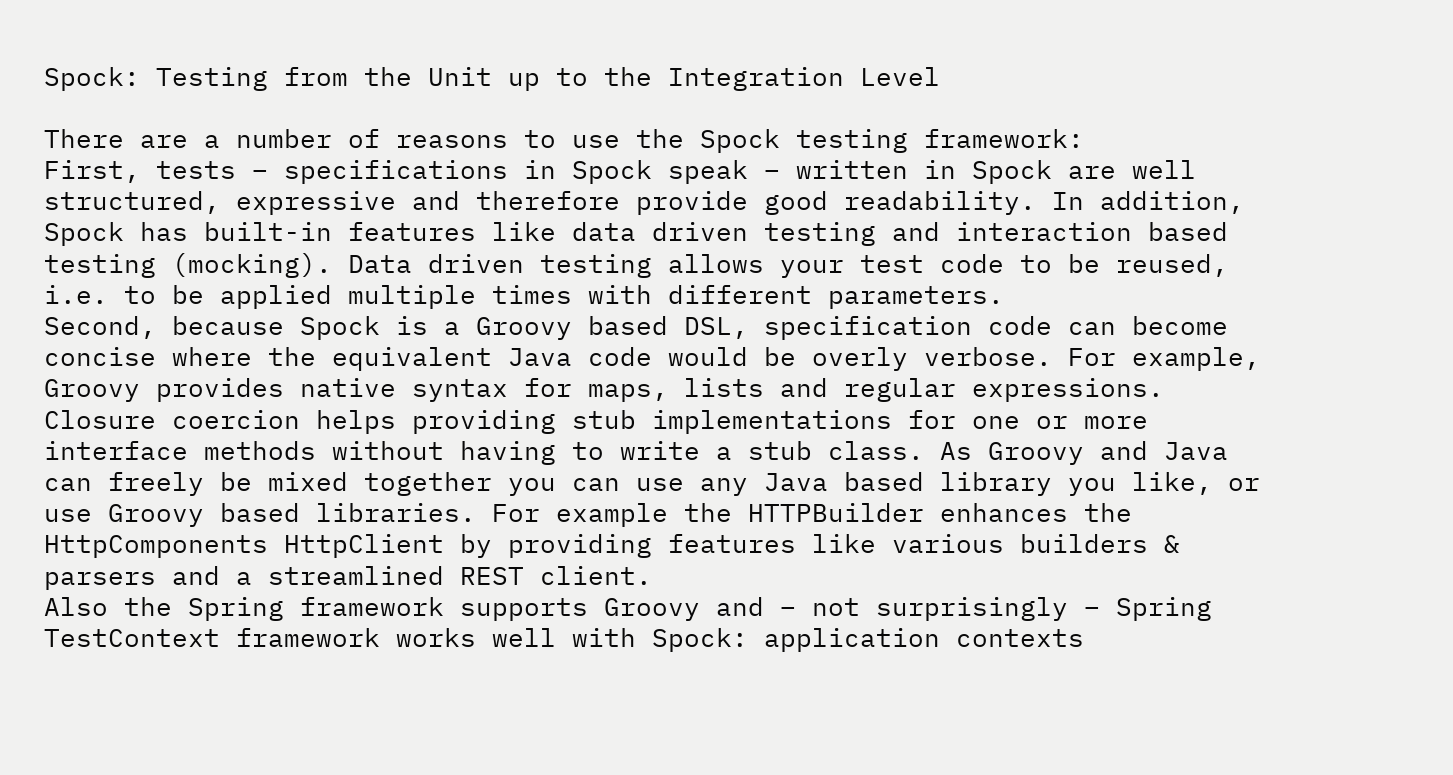Spock: Testing from the Unit up to the Integration Level

There are a number of reasons to use the Spock testing framework:
First, tests – specifications in Spock speak – written in Spock are well structured, expressive and therefore provide good readability. In addition, Spock has built-in features like data driven testing and interaction based testing (mocking). Data driven testing allows your test code to be reused, i.e. to be applied multiple times with different parameters.
Second, because Spock is a Groovy based DSL, specification code can become concise where the equivalent Java code would be overly verbose. For example, Groovy provides native syntax for maps, lists and regular expressions. Closure coercion helps providing stub implementations for one or more interface methods without having to write a stub class. As Groovy and Java can freely be mixed together you can use any Java based library you like, or use Groovy based libraries. For example the HTTPBuilder enhances the HttpComponents HttpClient by providing features like various builders & parsers and a streamlined REST client.
Also the Spring framework supports Groovy and – not surprisingly – Spring TestContext framework works well with Spock: application contexts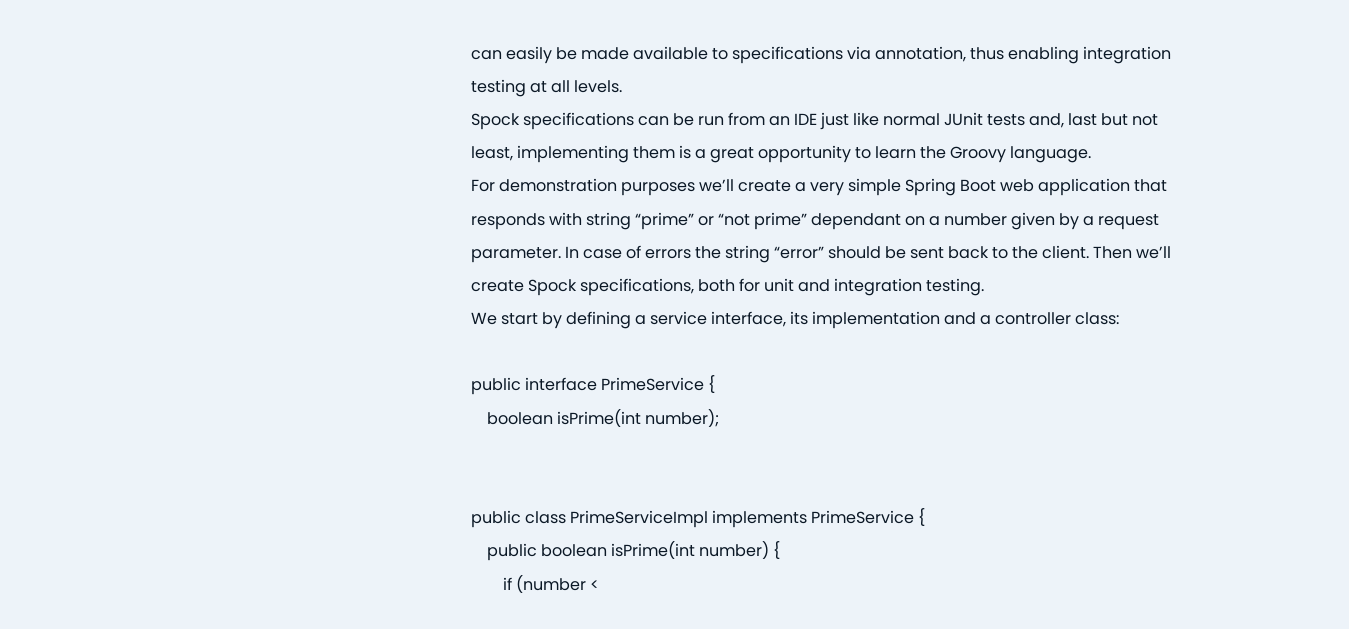can easily be made available to specifications via annotation, thus enabling integration testing at all levels.
Spock specifications can be run from an IDE just like normal JUnit tests and, last but not least, implementing them is a great opportunity to learn the Groovy language.
For demonstration purposes we’ll create a very simple Spring Boot web application that responds with string “prime” or “not prime” dependant on a number given by a request parameter. In case of errors the string “error” should be sent back to the client. Then we’ll create Spock specifications, both for unit and integration testing.
We start by defining a service interface, its implementation and a controller class:

public interface PrimeService {
    boolean isPrime(int number);


public class PrimeServiceImpl implements PrimeService {
    public boolean isPrime(int number) {
        if (number <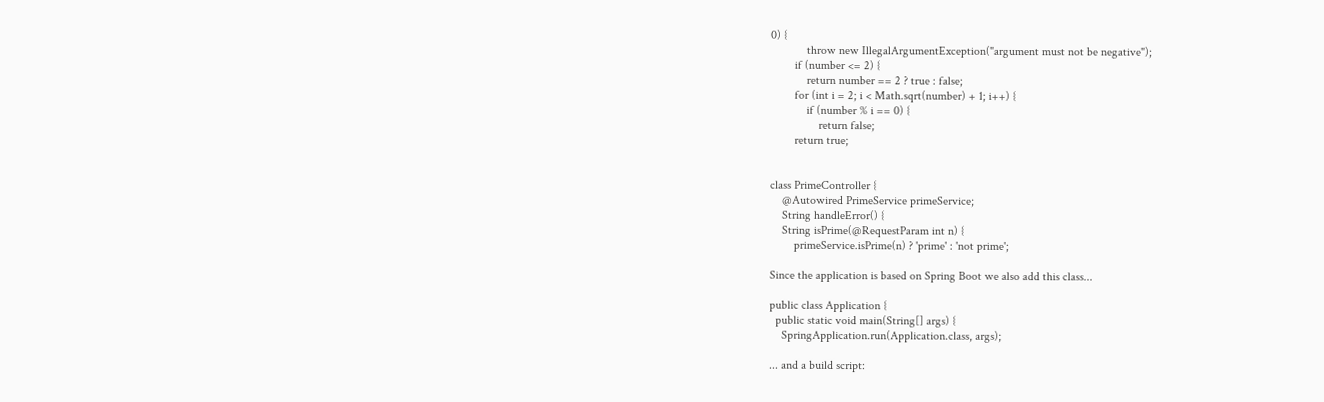0) {
            throw new IllegalArgumentException("argument must not be negative");
        if (number <= 2) {
            return number == 2 ? true : false;
        for (int i = 2; i < Math.sqrt(number) + 1; i++) {
            if (number % i == 0) {
                return false;
        return true;


class PrimeController {
    @Autowired PrimeService primeService;
    String handleError() {
    String isPrime(@RequestParam int n) {
        primeService.isPrime(n) ? 'prime' : 'not prime';

Since the application is based on Spring Boot we also add this class...

public class Application {
  public static void main(String[] args) {
    SpringApplication.run(Application.class, args);

... and a build script: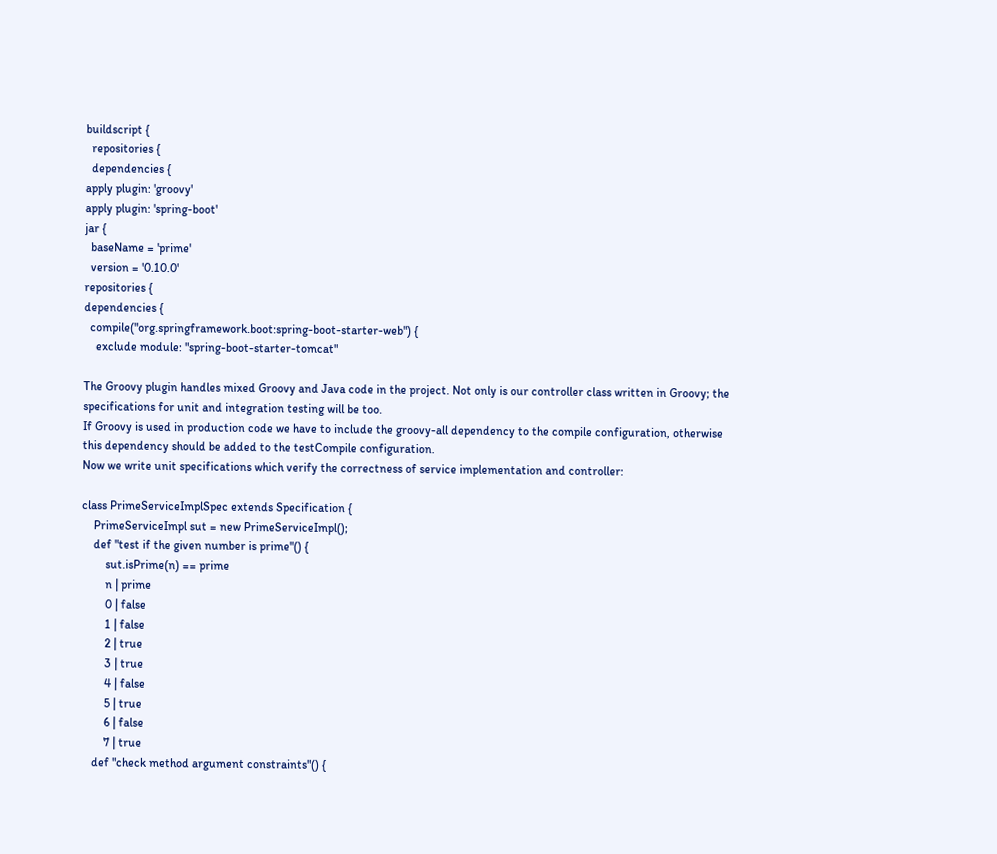buildscript {
  repositories {
  dependencies {
apply plugin: 'groovy'
apply plugin: 'spring-boot'
jar {
  baseName = 'prime'
  version = '0.10.0'
repositories {
dependencies {
  compile("org.springframework.boot:spring-boot-starter-web") {
    exclude module: "spring-boot-starter-tomcat"

The Groovy plugin handles mixed Groovy and Java code in the project. Not only is our controller class written in Groovy; the specifications for unit and integration testing will be too.
If Groovy is used in production code we have to include the groovy-all dependency to the compile configuration, otherwise this dependency should be added to the testCompile configuration.
Now we write unit specifications which verify the correctness of service implementation and controller:

class PrimeServiceImplSpec extends Specification {
    PrimeServiceImpl sut = new PrimeServiceImpl();
    def "test if the given number is prime"() {
        sut.isPrime(n) == prime
        n | prime
        0 | false
        1 | false
        2 | true
        3 | true
        4 | false
        5 | true
        6 | false
        7 | true
    def "check method argument constraints"() {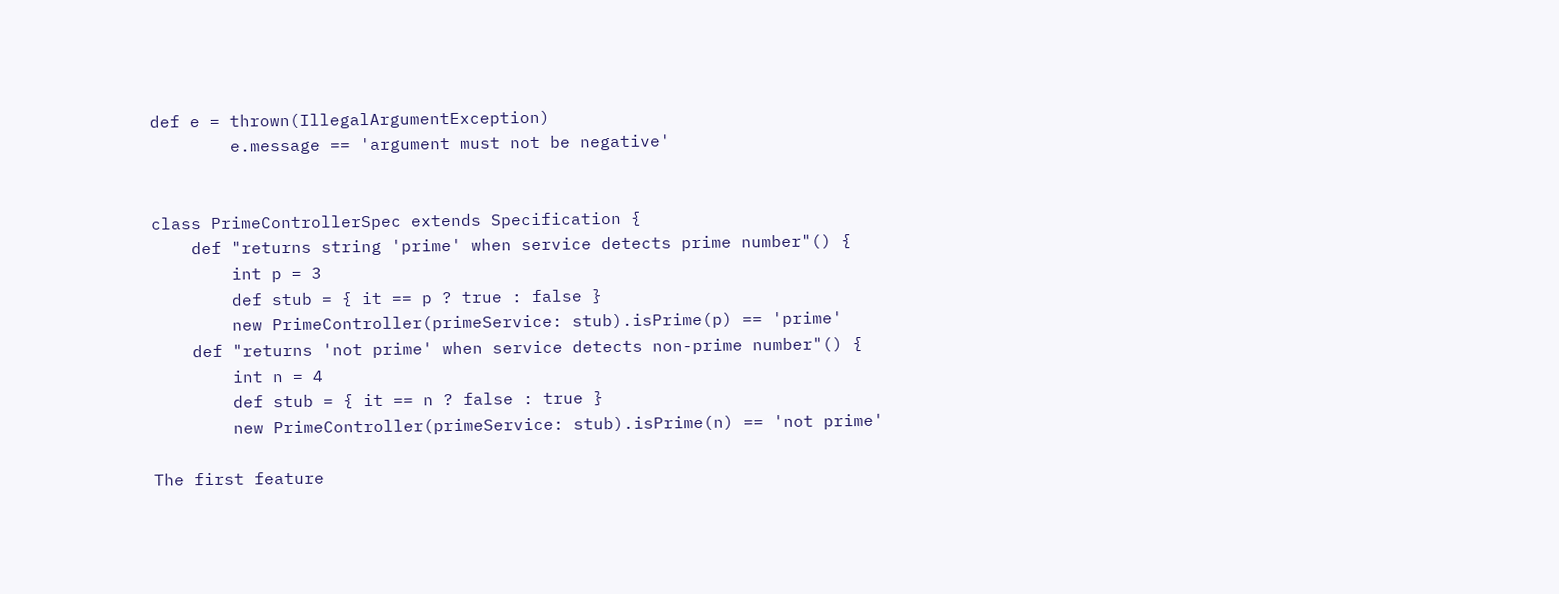def e = thrown(IllegalArgumentException)
        e.message == 'argument must not be negative'


class PrimeControllerSpec extends Specification {
    def "returns string 'prime' when service detects prime number"() {
        int p = 3
        def stub = { it == p ? true : false }
        new PrimeController(primeService: stub).isPrime(p) == 'prime'
    def "returns 'not prime' when service detects non-prime number"() {
        int n = 4
        def stub = { it == n ? false : true }
        new PrimeController(primeService: stub).isPrime(n) == 'not prime'

The first feature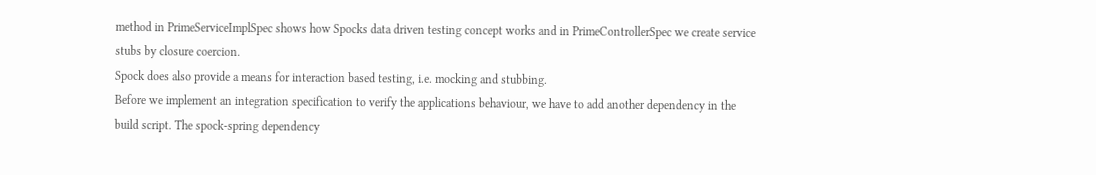method in PrimeServiceImplSpec shows how Spocks data driven testing concept works and in PrimeControllerSpec we create service stubs by closure coercion.
Spock does also provide a means for interaction based testing, i.e. mocking and stubbing.
Before we implement an integration specification to verify the applications behaviour, we have to add another dependency in the build script. The spock-spring dependency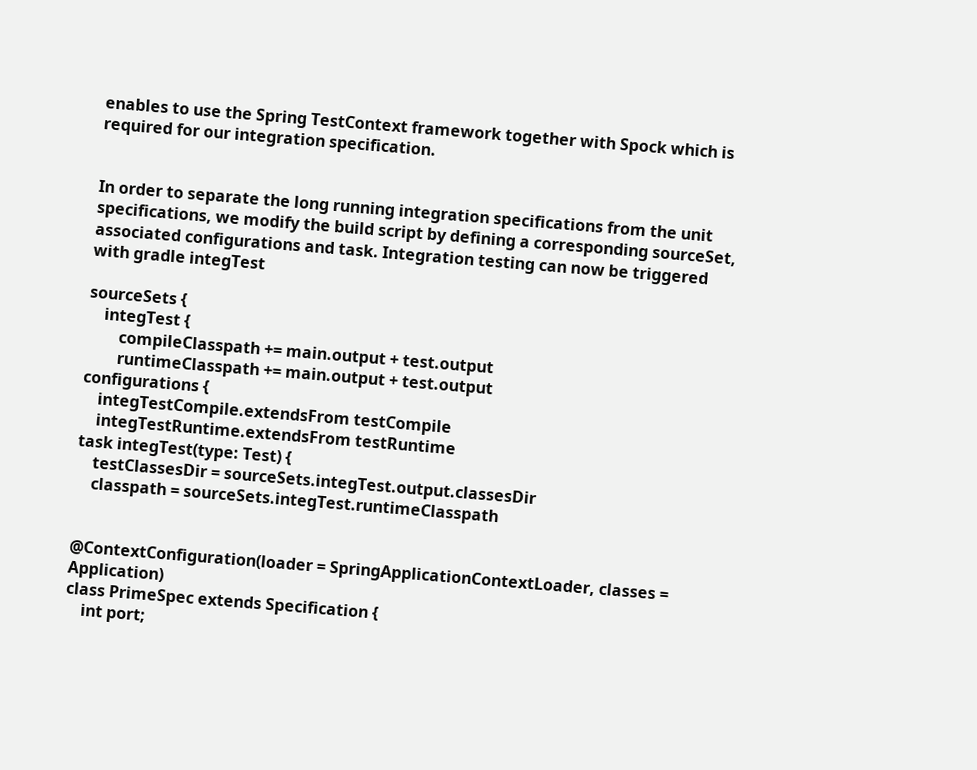enables to use the Spring TestContext framework together with Spock which is required for our integration specification.


In order to separate the long running integration specifications from the unit specifications, we modify the build script by defining a corresponding sourceSet, associated configurations and task. Integration testing can now be triggered with gradle integTest

sourceSets {
    integTest {
        compileClasspath += main.output + test.output
        runtimeClasspath += main.output + test.output
configurations {
    integTestCompile.extendsFrom testCompile
    integTestRuntime.extendsFrom testRuntime
task integTest(type: Test) {
    testClassesDir = sourceSets.integTest.output.classesDir
    classpath = sourceSets.integTest.runtimeClasspath


@ContextConfiguration(loader = SpringApplicationContextLoader, classes = Application)
class PrimeSpec extends Specification {
    int port;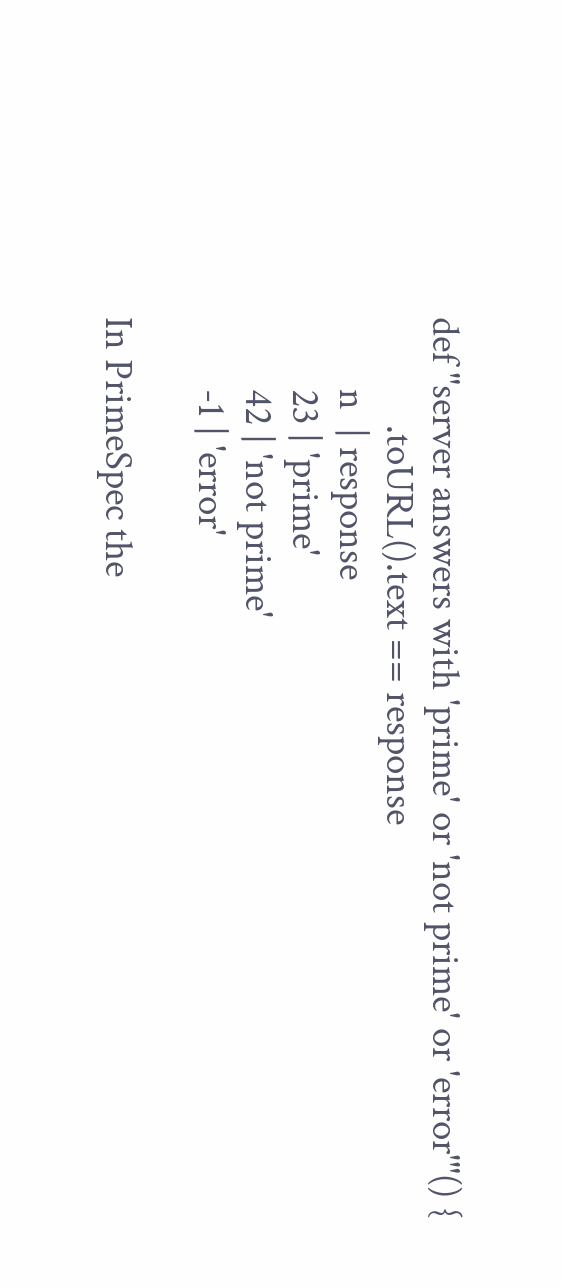def "server answers with 'prime' or 'not prime' or 'error'"() {
            .toURL().text == response
        n  | response
        23 | 'prime'
        42 | 'not prime'
        -1 | 'error'

In PrimeSpec the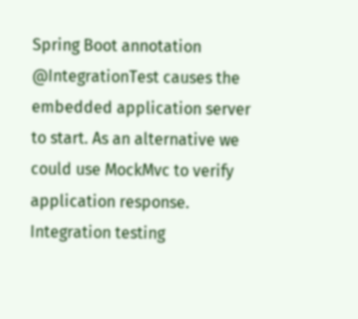Spring Boot annotation @IntegrationTest causes the embedded application server to start. As an alternative we could use MockMvc to verify application response. Integration testing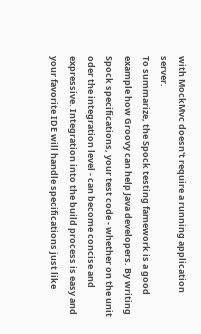with MockMvc doesn't require a running application server.
To summarize, the Spock testing famework is a good example how Groovy can help Java developers. By writing Spock specifications, your test code - whether on the unit oder the integration level - can become concise and expressive. Integration into the build process is easy and your favorite IDE will handle specifications just like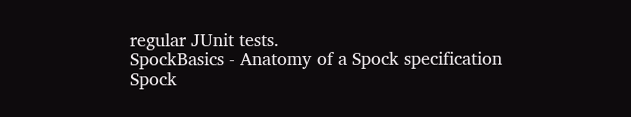regular JUnit tests.
SpockBasics - Anatomy of a Spock specification
Spock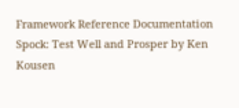Framework Reference Documentation
Spock: Test Well and Prosper by Ken Kousen